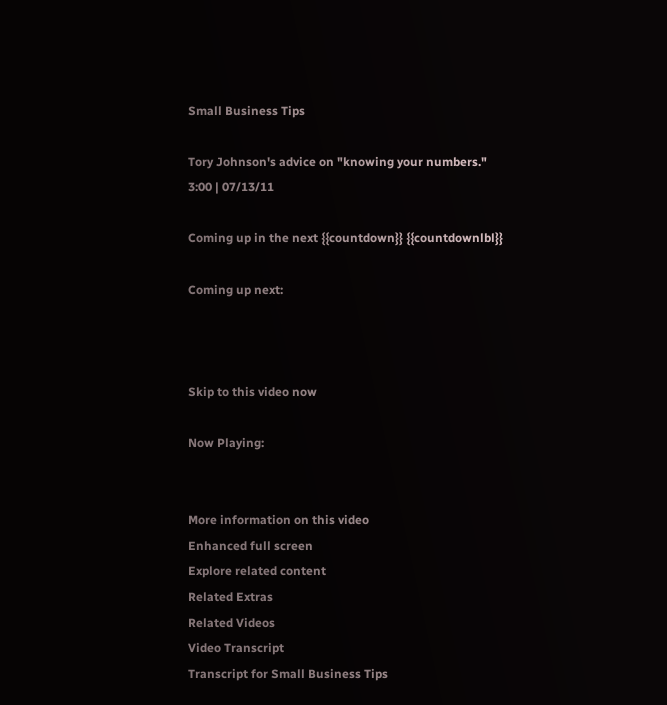Small Business Tips

Tory Johnson's advice on "knowing your numbers."
3:00 | 07/13/11

Coming up in the next {{countdown}} {{countdownlbl}}

Coming up next:



Skip to this video now

Now Playing:


More information on this video
Enhanced full screen
Explore related content
Related Extras
Related Videos
Video Transcript
Transcript for Small Business Tips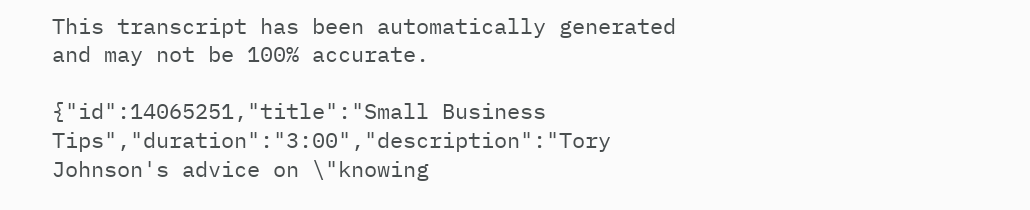This transcript has been automatically generated and may not be 100% accurate.

{"id":14065251,"title":"Small Business Tips","duration":"3:00","description":"Tory Johnson's advice on \"knowing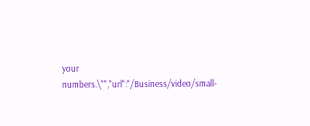your numbers.\"","url":"/Business/video/small-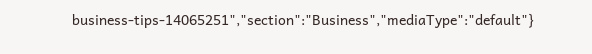business-tips-14065251","section":"Business","mediaType":"default"}